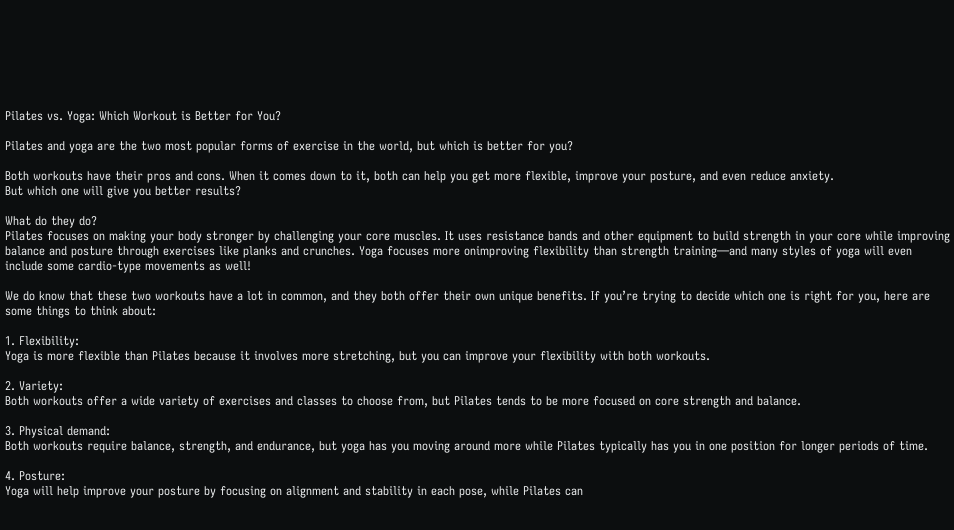Pilates vs. Yoga: Which Workout is Better for You?

Pilates and yoga are the two most popular forms of exercise in the world, but which is better for you?

Both workouts have their pros and cons. When it comes down to it, both can help you get more flexible, improve your posture, and even reduce anxiety.
But which one will give you better results?

What do they do?
Pilates focuses on making your body stronger by challenging your core muscles. It uses resistance bands and other equipment to build strength in your core while improving balance and posture through exercises like planks and crunches. Yoga focuses more onimproving flexibility than strength training—and many styles of yoga will even include some cardio-type movements as well!

We do know that these two workouts have a lot in common, and they both offer their own unique benefits. If you’re trying to decide which one is right for you, here are some things to think about:

1. Flexibility:
Yoga is more flexible than Pilates because it involves more stretching, but you can improve your flexibility with both workouts.

2. Variety:
Both workouts offer a wide variety of exercises and classes to choose from, but Pilates tends to be more focused on core strength and balance.

3. Physical demand:
Both workouts require balance, strength, and endurance, but yoga has you moving around more while Pilates typically has you in one position for longer periods of time.

4. Posture:
Yoga will help improve your posture by focusing on alignment and stability in each pose, while Pilates can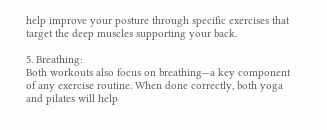help improve your posture through specific exercises that target the deep muscles supporting your back.

5. Breathing:
Both workouts also focus on breathing—a key component of any exercise routine. When done correctly, both yoga and pilates will help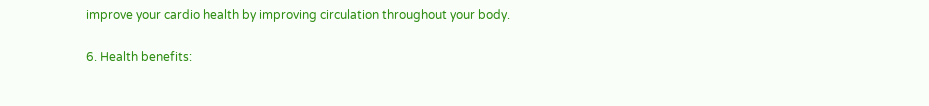improve your cardio health by improving circulation throughout your body.

6. Health benefits: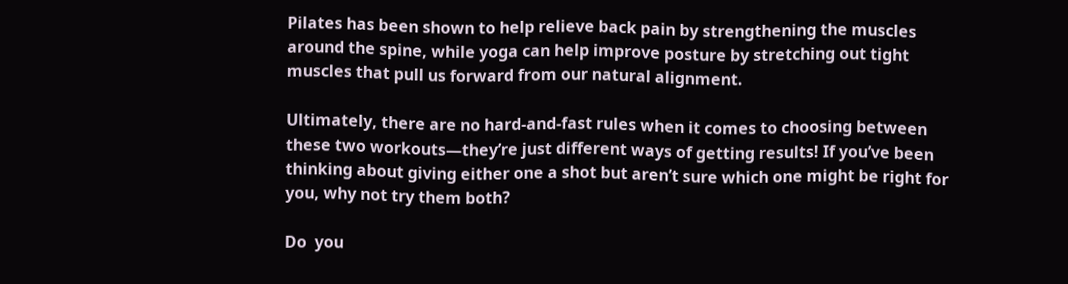Pilates has been shown to help relieve back pain by strengthening the muscles around the spine, while yoga can help improve posture by stretching out tight muscles that pull us forward from our natural alignment.

Ultimately, there are no hard-and-fast rules when it comes to choosing between these two workouts—they’re just different ways of getting results! If you’ve been thinking about giving either one a shot but aren’t sure which one might be right for you, why not try them both?

Do  you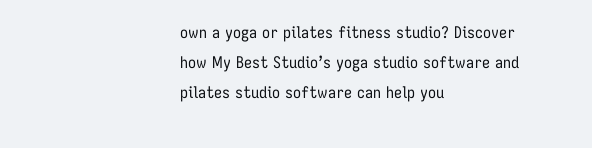own a yoga or pilates fitness studio? Discover how My Best Studio’s yoga studio software and pilates studio software can help you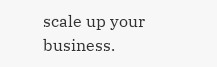scale up your business.